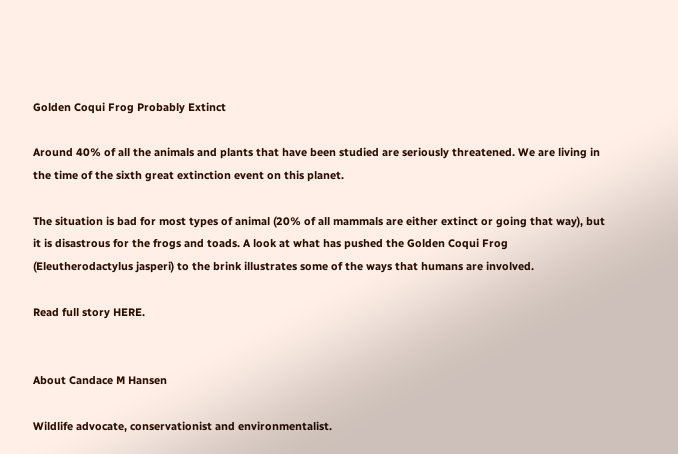Golden Coqui Frog Probably Extinct

Around 40% of all the animals and plants that have been studied are seriously threatened. We are living in the time of the sixth great extinction event on this planet.

The situation is bad for most types of animal (20% of all mammals are either extinct or going that way), but it is disastrous for the frogs and toads. A look at what has pushed the Golden Coqui Frog (Eleutherodactylus jasperi) to the brink illustrates some of the ways that humans are involved.

Read full story HERE.


About Candace M Hansen

Wildlife advocate, conservationist and environmentalist.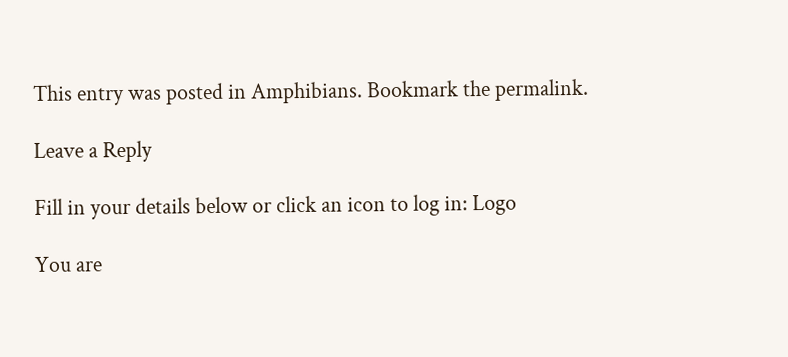This entry was posted in Amphibians. Bookmark the permalink.

Leave a Reply

Fill in your details below or click an icon to log in: Logo

You are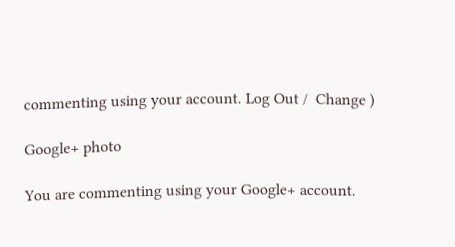commenting using your account. Log Out /  Change )

Google+ photo

You are commenting using your Google+ account.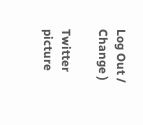Log Out /  Change )

Twitter picture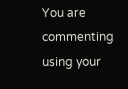You are commenting using your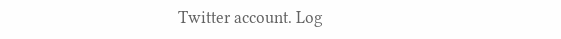Twitter account. Log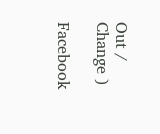Out /  Change )

Facebook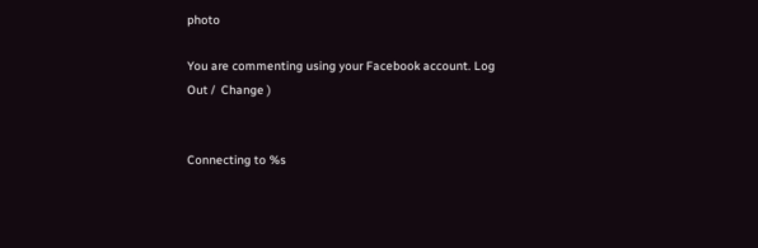photo

You are commenting using your Facebook account. Log Out /  Change )


Connecting to %s